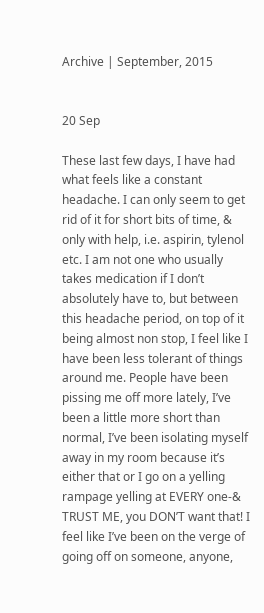Archive | September, 2015


20 Sep

These last few days, I have had what feels like a constant headache. I can only seem to get rid of it for short bits of time, & only with help, i.e. aspirin, tylenol etc. I am not one who usually takes medication if I don’t absolutely have to, but between this headache period, on top of it being almost non stop, I feel like I have been less tolerant of things around me. People have been pissing me off more lately, I’ve been a little more short than normal, I’ve been isolating myself away in my room because it’s either that or I go on a yelling rampage yelling at EVERY one-& TRUST ME, you DON’T want that! I feel like I’ve been on the verge of going off on someone, anyone,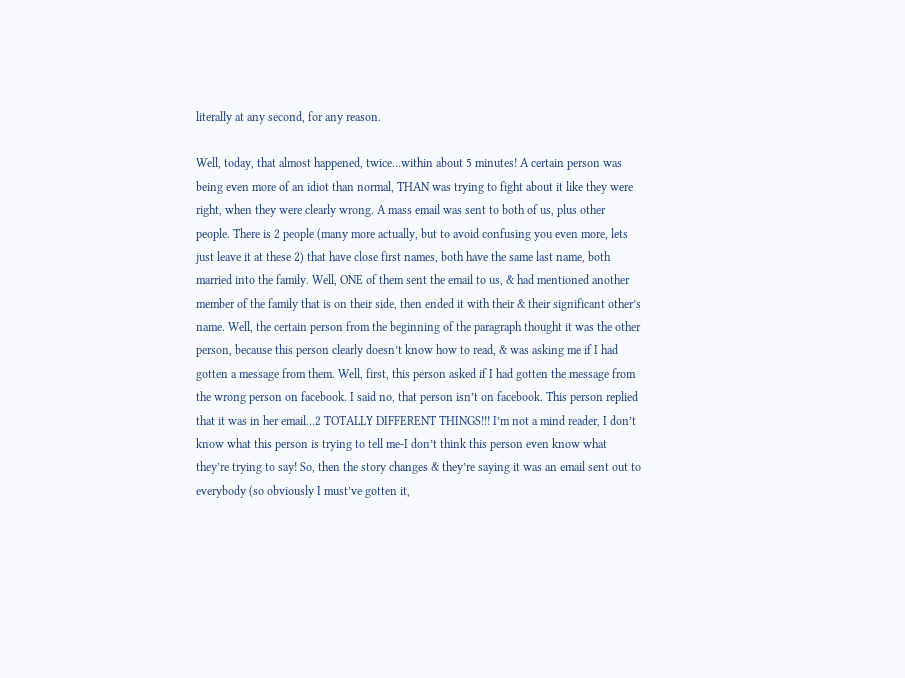literally at any second, for any reason.

Well, today, that almost happened, twice…within about 5 minutes! A certain person was being even more of an idiot than normal, THAN was trying to fight about it like they were right, when they were clearly wrong. A mass email was sent to both of us, plus other people. There is 2 people (many more actually, but to avoid confusing you even more, lets just leave it at these 2) that have close first names, both have the same last name, both married into the family. Well, ONE of them sent the email to us, & had mentioned another member of the family that is on their side, then ended it with their & their significant other’s name. Well, the certain person from the beginning of the paragraph thought it was the other person, because this person clearly doesn’t know how to read, & was asking me if I had gotten a message from them. Well, first, this person asked if I had gotten the message from the wrong person on facebook. I said no, that person isn’t on facebook. This person replied that it was in her email…2 TOTALLY DIFFERENT THINGS!!! I’m not a mind reader, I don’t know what this person is trying to tell me-I don’t think this person even know what they’re trying to say! So, then the story changes & they’re saying it was an email sent out to everybody (so obviously I must’ve gotten it,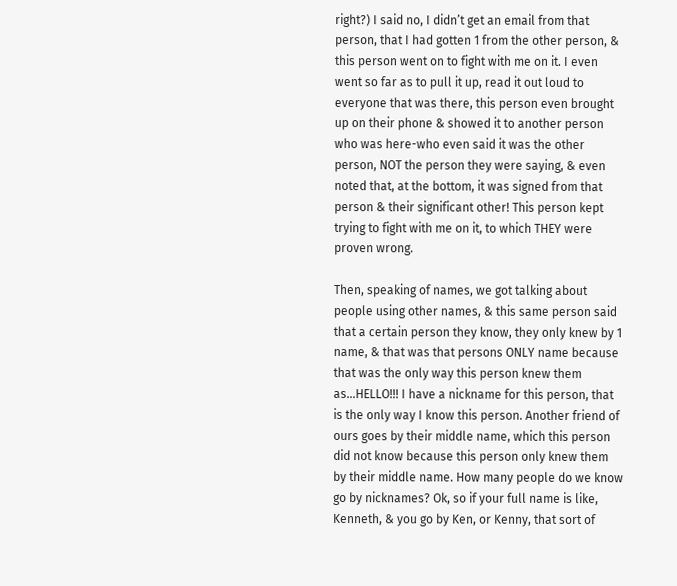right?) I said no, I didn’t get an email from that person, that I had gotten 1 from the other person, & this person went on to fight with me on it. I even went so far as to pull it up, read it out loud to everyone that was there, this person even brought up on their phone & showed it to another person who was here-who even said it was the other person, NOT the person they were saying, & even noted that, at the bottom, it was signed from that person & their significant other! This person kept trying to fight with me on it, to which THEY were proven wrong.

Then, speaking of names, we got talking about people using other names, & this same person said that a certain person they know, they only knew by 1 name, & that was that persons ONLY name because that was the only way this person knew them as…HELLO!!! I have a nickname for this person, that is the only way I know this person. Another friend of ours goes by their middle name, which this person did not know because this person only knew them by their middle name. How many people do we know go by nicknames? Ok, so if your full name is like, Kenneth, & you go by Ken, or Kenny, that sort of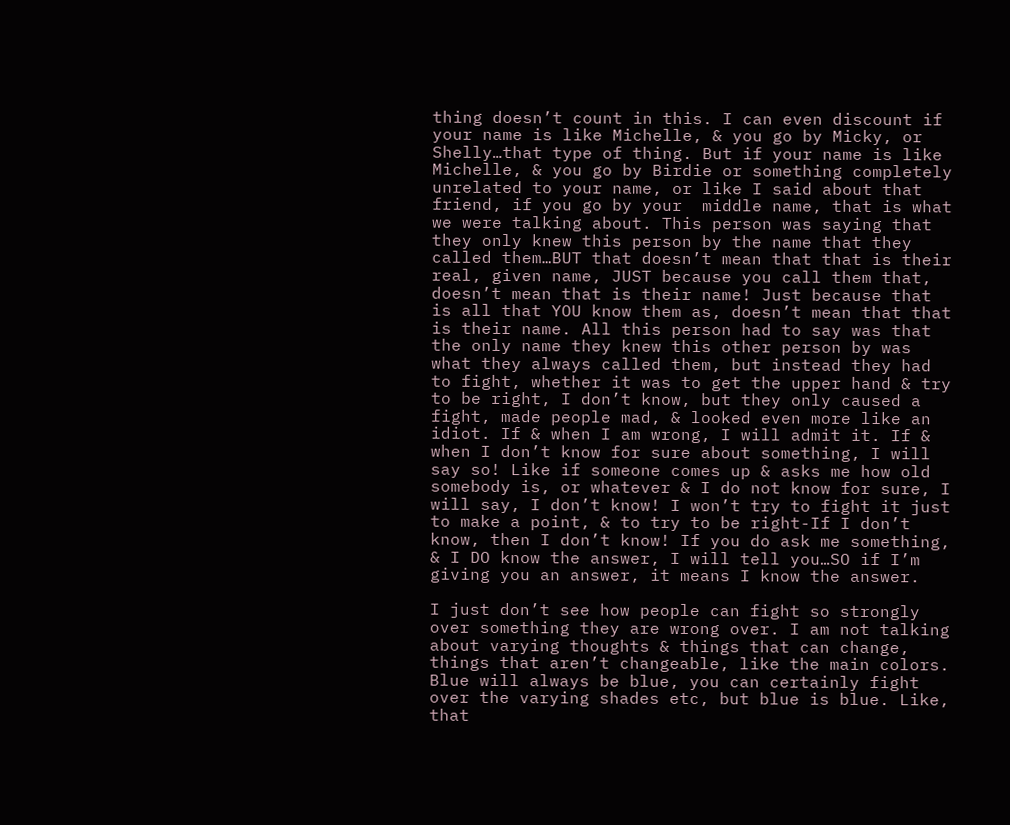thing doesn’t count in this. I can even discount if your name is like Michelle, & you go by Micky, or Shelly…that type of thing. But if your name is like Michelle, & you go by Birdie or something completely unrelated to your name, or like I said about that friend, if you go by your  middle name, that is what we were talking about. This person was saying that they only knew this person by the name that they called them…BUT that doesn’t mean that that is their real, given name, JUST because you call them that, doesn’t mean that is their name! Just because that is all that YOU know them as, doesn’t mean that that is their name. All this person had to say was that the only name they knew this other person by was what they always called them, but instead they had to fight, whether it was to get the upper hand & try to be right, I don’t know, but they only caused a fight, made people mad, & looked even more like an idiot. If & when I am wrong, I will admit it. If & when I don’t know for sure about something, I will say so! Like if someone comes up & asks me how old somebody is, or whatever & I do not know for sure, I will say, I don’t know! I won’t try to fight it just to make a point, & to try to be right-If I don’t know, then I don’t know! If you do ask me something, & I DO know the answer, I will tell you…SO if I’m giving you an answer, it means I know the answer.

I just don’t see how people can fight so strongly over something they are wrong over. I am not talking about varying thoughts & things that can change, things that aren’t changeable, like the main colors. Blue will always be blue, you can certainly fight over the varying shades etc, but blue is blue. Like, that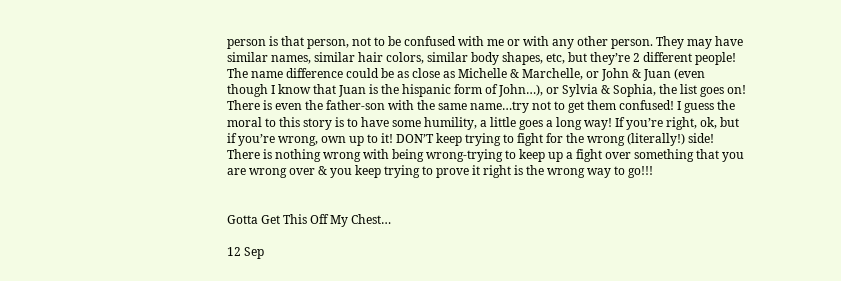person is that person, not to be confused with me or with any other person. They may have similar names, similar hair colors, similar body shapes, etc, but they’re 2 different people! The name difference could be as close as Michelle & Marchelle, or John & Juan (even though I know that Juan is the hispanic form of John…), or Sylvia & Sophia, the list goes on! There is even the father-son with the same name…try not to get them confused! I guess the moral to this story is to have some humility, a little goes a long way! If you’re right, ok, but if you’re wrong, own up to it! DON’T keep trying to fight for the wrong (literally!) side! There is nothing wrong with being wrong-trying to keep up a fight over something that you are wrong over & you keep trying to prove it right is the wrong way to go!!!


Gotta Get This Off My Chest…

12 Sep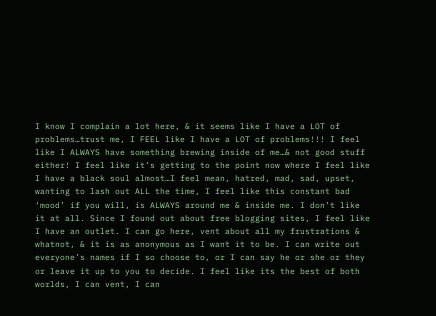I know I complain a lot here, & it seems like I have a LOT of problems…trust me, I FEEL like I have a LOT of problems!!! I feel like I ALWAYS have something brewing inside of me…& not good stuff either! I feel like it’s getting to the point now where I feel like I have a black soul almost…I feel mean, hatred, mad, sad, upset, wanting to lash out ALL the time, I feel like this constant bad ‘mood’ if you will, is ALWAYS around me & inside me. I don’t like it at all. Since I found out about free blogging sites, I feel like I have an outlet. I can go here, vent about all my frustrations & whatnot, & it is as anonymous as I want it to be. I can write out everyone’s names if I so choose to, or I can say he or she or they or leave it up to you to decide. I feel like its the best of both worlds, I can vent, I can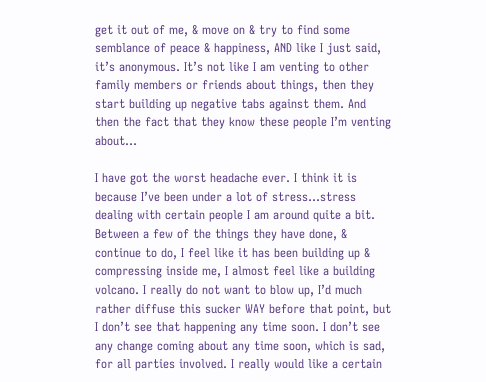get it out of me, & move on & try to find some semblance of peace & happiness, AND like I just said, it’s anonymous. It’s not like I am venting to other family members or friends about things, then they start building up negative tabs against them. And then the fact that they know these people I’m venting about…

I have got the worst headache ever. I think it is because I’ve been under a lot of stress…stress dealing with certain people I am around quite a bit. Between a few of the things they have done, & continue to do, I feel like it has been building up & compressing inside me, I almost feel like a building volcano. I really do not want to blow up, I’d much rather diffuse this sucker WAY before that point, but I don’t see that happening any time soon. I don’t see any change coming about any time soon, which is sad, for all parties involved. I really would like a certain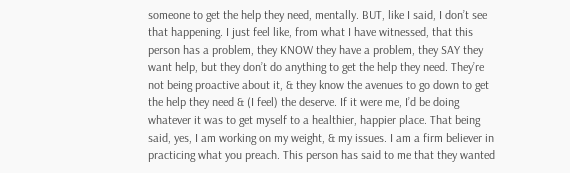someone to get the help they need, mentally. BUT, like I said, I don’t see that happening. I just feel like, from what I have witnessed, that this person has a problem, they KNOW they have a problem, they SAY they want help, but they don’t do anything to get the help they need. They’re not being proactive about it, & they know the avenues to go down to get the help they need & (I feel) the deserve. If it were me, I’d be doing whatever it was to get myself to a healthier, happier place. That being said, yes, I am working on my weight, & my issues. I am a firm believer in practicing what you preach. This person has said to me that they wanted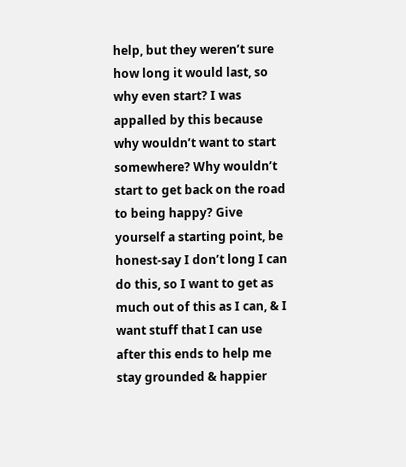help, but they weren’t sure how long it would last, so why even start? I was appalled by this because why wouldn’t want to start somewhere? Why wouldn’t start to get back on the road to being happy? Give yourself a starting point, be honest-say I don’t long I can do this, so I want to get as much out of this as I can, & I want stuff that I can use after this ends to help me stay grounded & happier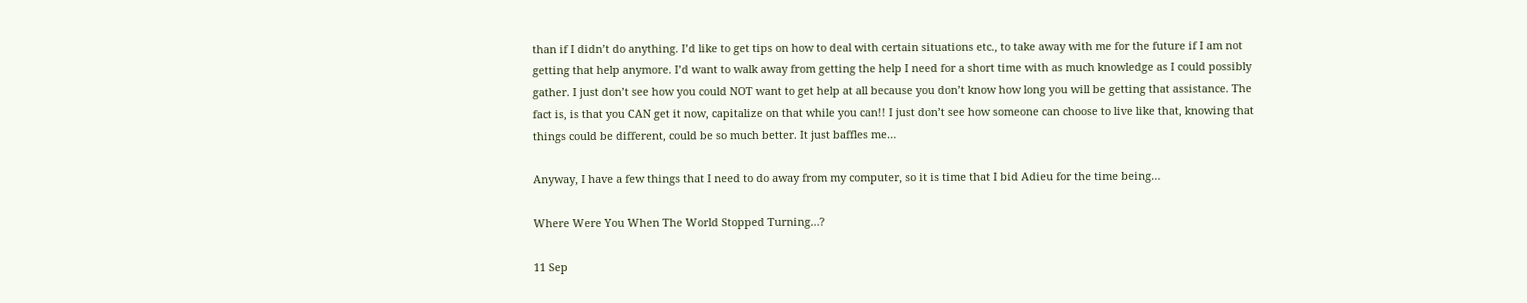than if I didn’t do anything. I’d like to get tips on how to deal with certain situations etc., to take away with me for the future if I am not getting that help anymore. I’d want to walk away from getting the help I need for a short time with as much knowledge as I could possibly gather. I just don’t see how you could NOT want to get help at all because you don’t know how long you will be getting that assistance. The fact is, is that you CAN get it now, capitalize on that while you can!! I just don’t see how someone can choose to live like that, knowing that things could be different, could be so much better. It just baffles me…

Anyway, I have a few things that I need to do away from my computer, so it is time that I bid Adieu for the time being…

Where Were You When The World Stopped Turning…?

11 Sep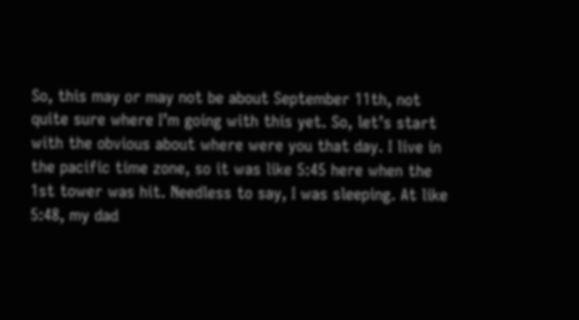So, this may or may not be about September 11th, not quite sure where I’m going with this yet. So, let’s start with the obvious about where were you that day. I live in the pacific time zone, so it was like 5:45 here when the 1st tower was hit. Needless to say, I was sleeping. At like 5:48, my dad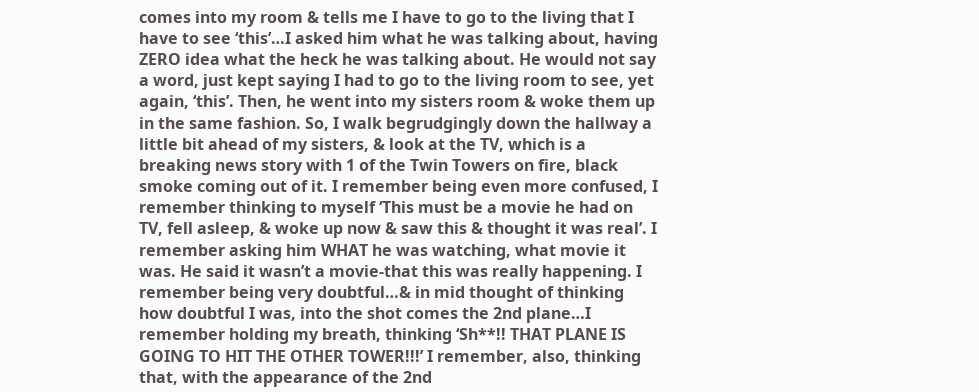comes into my room & tells me I have to go to the living that I have to see ‘this’…I asked him what he was talking about, having ZERO idea what the heck he was talking about. He would not say a word, just kept saying I had to go to the living room to see, yet again, ‘this’. Then, he went into my sisters room & woke them up in the same fashion. So, I walk begrudgingly down the hallway a little bit ahead of my sisters, & look at the TV, which is a breaking news story with 1 of the Twin Towers on fire, black smoke coming out of it. I remember being even more confused, I remember thinking to myself ‘This must be a movie he had on TV, fell asleep, & woke up now & saw this & thought it was real’. I remember asking him WHAT he was watching, what movie it was. He said it wasn’t a movie-that this was really happening. I remember being very doubtful…& in mid thought of thinking how doubtful I was, into the shot comes the 2nd plane…I remember holding my breath, thinking ‘Sh**!! THAT PLANE IS GOING TO HIT THE OTHER TOWER!!!’ I remember, also, thinking that, with the appearance of the 2nd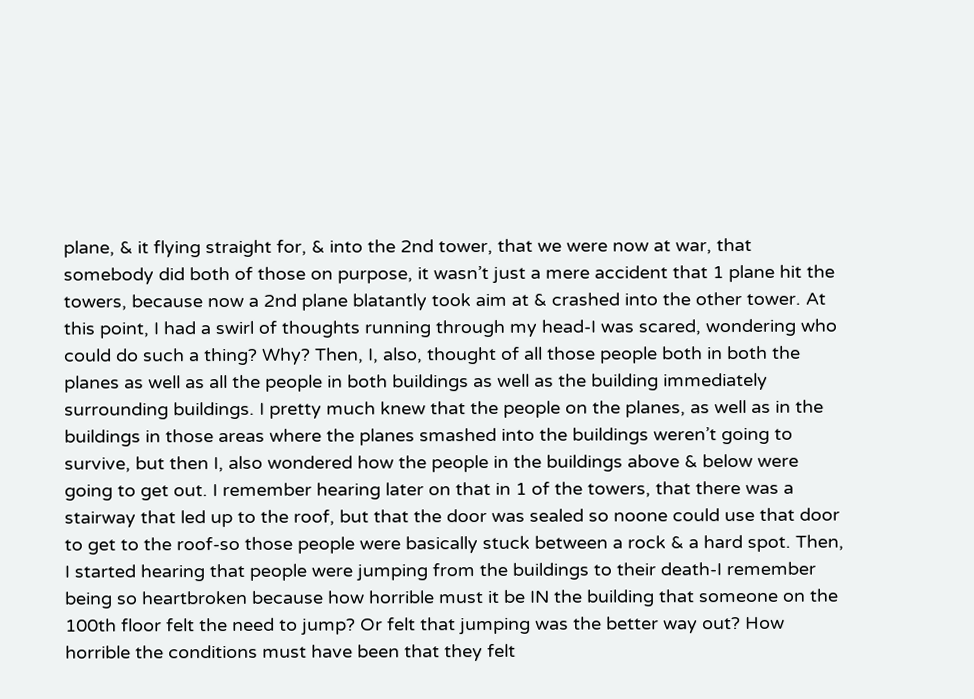plane, & it flying straight for, & into the 2nd tower, that we were now at war, that somebody did both of those on purpose, it wasn’t just a mere accident that 1 plane hit the towers, because now a 2nd plane blatantly took aim at & crashed into the other tower. At this point, I had a swirl of thoughts running through my head-I was scared, wondering who could do such a thing? Why? Then, I, also, thought of all those people both in both the planes as well as all the people in both buildings as well as the building immediately surrounding buildings. I pretty much knew that the people on the planes, as well as in the buildings in those areas where the planes smashed into the buildings weren’t going to survive, but then I, also wondered how the people in the buildings above & below were going to get out. I remember hearing later on that in 1 of the towers, that there was a stairway that led up to the roof, but that the door was sealed so noone could use that door to get to the roof-so those people were basically stuck between a rock & a hard spot. Then, I started hearing that people were jumping from the buildings to their death-I remember being so heartbroken because how horrible must it be IN the building that someone on the 100th floor felt the need to jump? Or felt that jumping was the better way out? How horrible the conditions must have been that they felt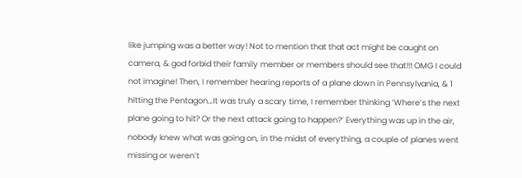like jumping was a better way! Not to mention that that act might be caught on camera, & god forbid their family member or members should see that!!! OMG I could not imagine! Then, I remember hearing reports of a plane down in Pennsylvania, & 1 hitting the Pentagon…It was truly a scary time, I remember thinking ‘Where’s the next plane going to hit? Or the next attack going to happen?’ Everything was up in the air, nobody knew what was going on, in the midst of everything, a couple of planes went missing or weren’t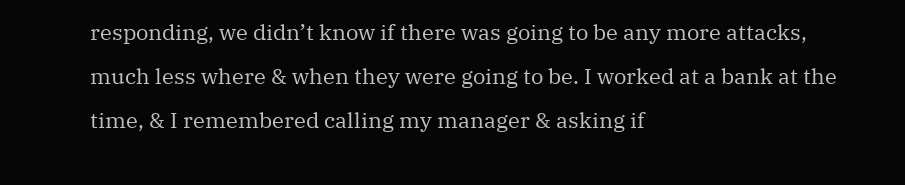responding, we didn’t know if there was going to be any more attacks, much less where & when they were going to be. I worked at a bank at the time, & I remembered calling my manager & asking if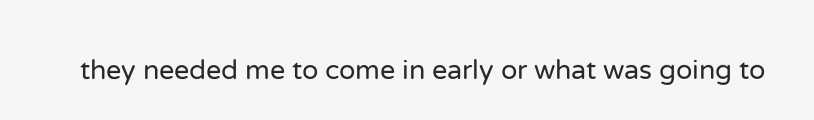they needed me to come in early or what was going to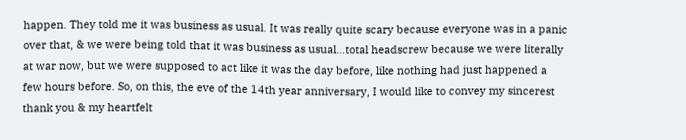happen. They told me it was business as usual. It was really quite scary because everyone was in a panic over that, & we were being told that it was business as usual…total headscrew because we were literally at war now, but we were supposed to act like it was the day before, like nothing had just happened a few hours before. So, on this, the eve of the 14th year anniversary, I would like to convey my sincerest thank you & my heartfelt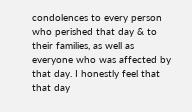condolences to every person who perished that day & to their families, as well as everyone who was affected by that day. I honestly feel that that day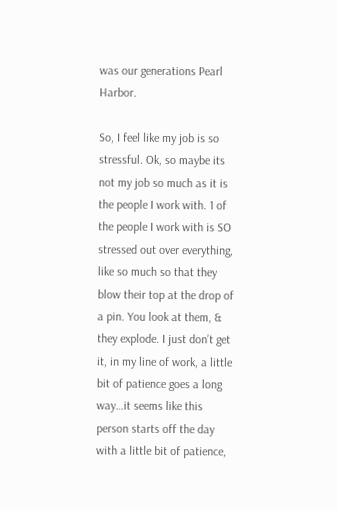was our generations Pearl Harbor.

So, I feel like my job is so stressful. Ok, so maybe its not my job so much as it is the people I work with. 1 of the people I work with is SO stressed out over everything, like so much so that they blow their top at the drop of a pin. You look at them, & they explode. I just don’t get it, in my line of work, a little bit of patience goes a long way…it seems like this person starts off the day with a little bit of patience,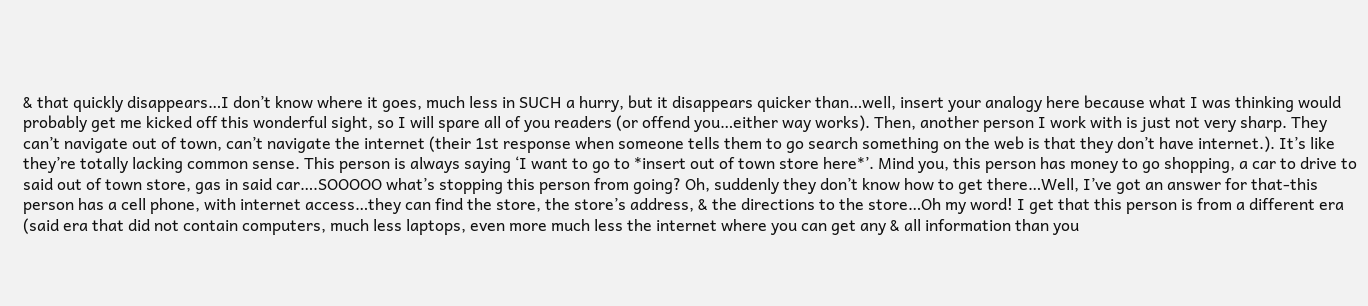& that quickly disappears…I don’t know where it goes, much less in SUCH a hurry, but it disappears quicker than…well, insert your analogy here because what I was thinking would probably get me kicked off this wonderful sight, so I will spare all of you readers (or offend you…either way works). Then, another person I work with is just not very sharp. They can’t navigate out of town, can’t navigate the internet (their 1st response when someone tells them to go search something on the web is that they don’t have internet.). It’s like they’re totally lacking common sense. This person is always saying ‘I want to go to *insert out of town store here*’. Mind you, this person has money to go shopping, a car to drive to said out of town store, gas in said car….SOOOOO what’s stopping this person from going? Oh, suddenly they don’t know how to get there…Well, I’ve got an answer for that-this person has a cell phone, with internet access…they can find the store, the store’s address, & the directions to the store…Oh my word! I get that this person is from a different era (said era that did not contain computers, much less laptops, even more much less the internet where you can get any & all information than you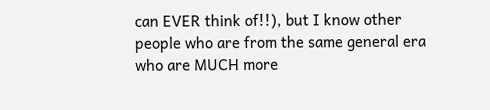can EVER think of!!), but I know other people who are from the same general era who are MUCH more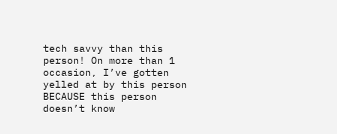tech savvy than this person! On more than 1 occasion, I’ve gotten yelled at by this person BECAUSE this person doesn’t know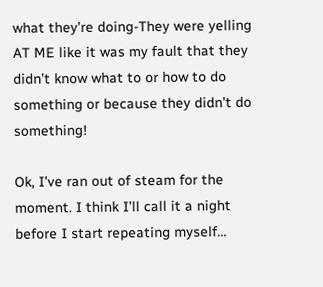what they’re doing-They were yelling AT ME like it was my fault that they didn’t know what to or how to do something or because they didn’t do something!

Ok, I’ve ran out of steam for the moment. I think I’ll call it a night before I start repeating myself…